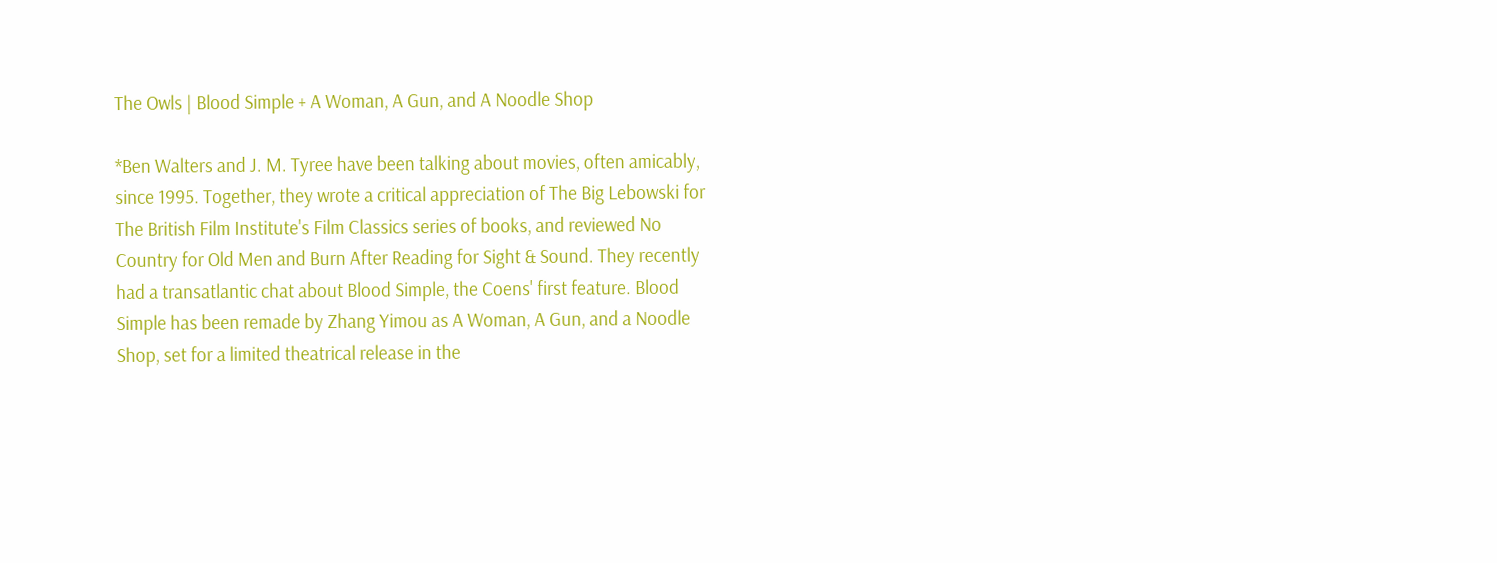The Owls | Blood Simple + A Woman, A Gun, and A Noodle Shop

*Ben Walters and J. M. Tyree have been talking about movies, often amicably, since 1995. Together, they wrote a critical appreciation of The Big Lebowski for The British Film Institute's Film Classics series of books, and reviewed No Country for Old Men and Burn After Reading for Sight & Sound. They recently had a transatlantic chat about Blood Simple, the Coens' first feature. Blood Simple has been remade by Zhang Yimou as A Woman, A Gun, and a Noodle Shop, set for a limited theatrical release in the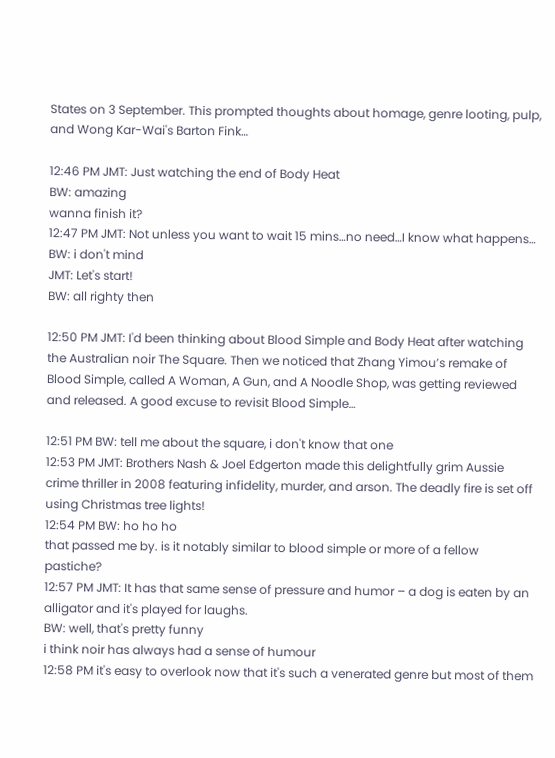States on 3 September. This prompted thoughts about homage, genre looting, pulp, and Wong Kar-Wai's Barton Fink…

12:46 PM JMT: Just watching the end of Body Heat
BW: amazing
wanna finish it?
12:47 PM JMT: Not unless you want to wait 15 mins…no need…I know what happens…
BW: i don't mind
JMT: Let's start!
BW: all righty then

12:50 PM JMT: I'd been thinking about Blood Simple and Body Heat after watching the Australian noir The Square. Then we noticed that Zhang Yimou’s remake of Blood Simple, called A Woman, A Gun, and A Noodle Shop, was getting reviewed and released. A good excuse to revisit Blood Simple…

12:51 PM BW: tell me about the square, i don't know that one
12:53 PM JMT: Brothers Nash & Joel Edgerton made this delightfully grim Aussie crime thriller in 2008 featuring infidelity, murder, and arson. The deadly fire is set off using Christmas tree lights!
12:54 PM BW: ho ho ho
that passed me by. is it notably similar to blood simple or more of a fellow pastiche?
12:57 PM JMT: It has that same sense of pressure and humor – a dog is eaten by an alligator and it's played for laughs.
BW: well, that's pretty funny
i think noir has always had a sense of humour
12:58 PM it's easy to overlook now that it's such a venerated genre but most of them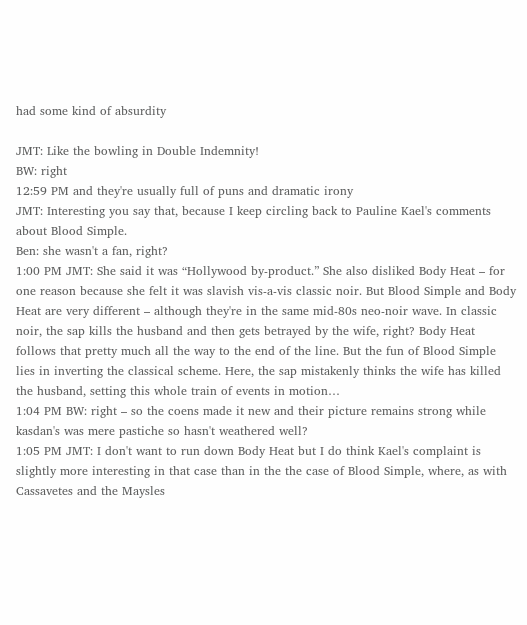had some kind of absurdity

JMT: Like the bowling in Double Indemnity!
BW: right
12:59 PM and they're usually full of puns and dramatic irony
JMT: Interesting you say that, because I keep circling back to Pauline Kael's comments about Blood Simple.
Ben: she wasn't a fan, right?
1:00 PM JMT: She said it was “Hollywood by-product.” She also disliked Body Heat – for one reason because she felt it was slavish vis-a-vis classic noir. But Blood Simple and Body Heat are very different – although they're in the same mid-80s neo-noir wave. In classic noir, the sap kills the husband and then gets betrayed by the wife, right? Body Heat follows that pretty much all the way to the end of the line. But the fun of Blood Simple lies in inverting the classical scheme. Here, the sap mistakenly thinks the wife has killed the husband, setting this whole train of events in motion…
1:04 PM BW: right – so the coens made it new and their picture remains strong while kasdan's was mere pastiche so hasn't weathered well?
1:05 PM JMT: I don't want to run down Body Heat but I do think Kael's complaint is slightly more interesting in that case than in the the case of Blood Simple, where, as with Cassavetes and the Maysles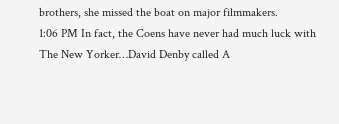brothers, she missed the boat on major filmmakers.
1:06 PM In fact, the Coens have never had much luck with The New Yorker…David Denby called A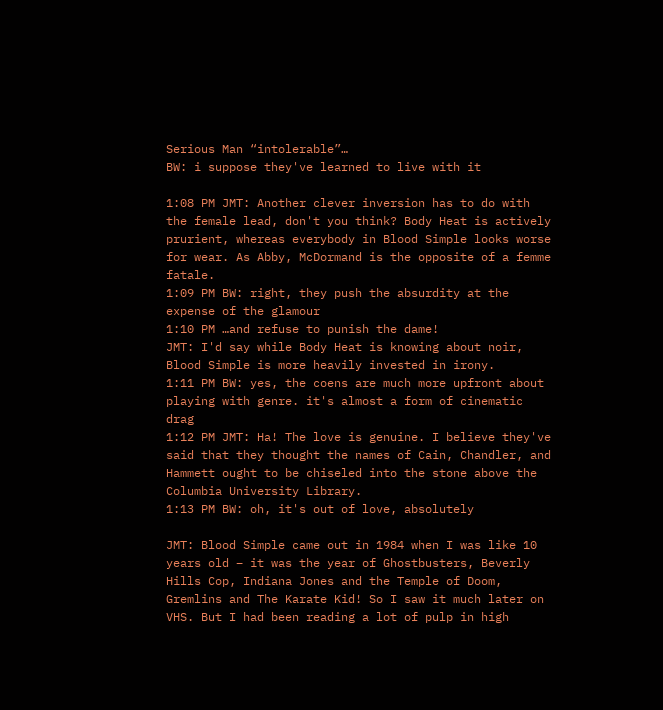Serious Man “intolerable”…
BW: i suppose they've learned to live with it

1:08 PM JMT: Another clever inversion has to do with the female lead, don't you think? Body Heat is actively prurient, whereas everybody in Blood Simple looks worse for wear. As Abby, McDormand is the opposite of a femme fatale.
1:09 PM BW: right, they push the absurdity at the expense of the glamour
1:10 PM …and refuse to punish the dame!
JMT: I'd say while Body Heat is knowing about noir, Blood Simple is more heavily invested in irony.
1:11 PM BW: yes, the coens are much more upfront about playing with genre. it's almost a form of cinematic drag
1:12 PM JMT: Ha! The love is genuine. I believe they've said that they thought the names of Cain, Chandler, and Hammett ought to be chiseled into the stone above the Columbia University Library.
1:13 PM BW: oh, it's out of love, absolutely

JMT: Blood Simple came out in 1984 when I was like 10 years old – it was the year of Ghostbusters, Beverly Hills Cop, Indiana Jones and the Temple of Doom, Gremlins and The Karate Kid! So I saw it much later on VHS. But I had been reading a lot of pulp in high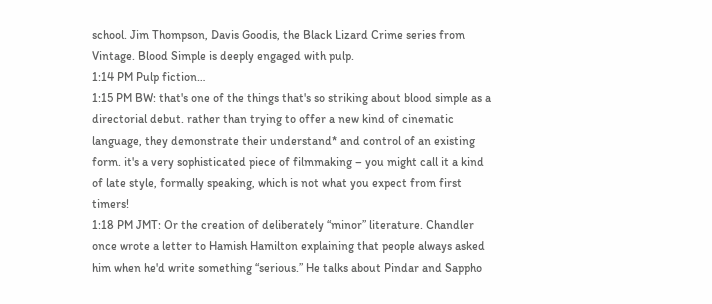school. Jim Thompson, Davis Goodis, the Black Lizard Crime series from Vintage. Blood Simple is deeply engaged with pulp.
1:14 PM Pulp fiction…
1:15 PM BW: that's one of the things that's so striking about blood simple as a directorial debut. rather than trying to offer a new kind of cinematic language, they demonstrate their understand* and control of an existing form. it's a very sophisticated piece of filmmaking – you might call it a kind of late style, formally speaking, which is not what you expect from first timers!
1:18 PM JMT: Or the creation of deliberately “minor” literature. Chandler once wrote a letter to Hamish Hamilton explaining that people always asked him when he'd write something “serious.” He talks about Pindar and Sappho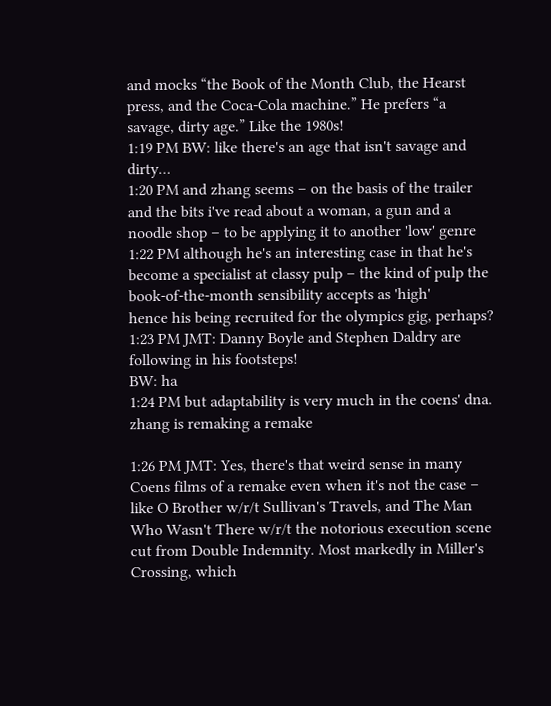and mocks “the Book of the Month Club, the Hearst press, and the Coca-Cola machine.” He prefers “a savage, dirty age.” Like the 1980s!
1:19 PM BW: like there's an age that isn't savage and dirty…
1:20 PM and zhang seems – on the basis of the trailer and the bits i've read about a woman, a gun and a noodle shop – to be applying it to another 'low' genre
1:22 PM although he's an interesting case in that he's become a specialist at classy pulp – the kind of pulp the book-of-the-month sensibility accepts as 'high'
hence his being recruited for the olympics gig, perhaps?
1:23 PM JMT: Danny Boyle and Stephen Daldry are following in his footsteps!
BW: ha
1:24 PM but adaptability is very much in the coens' dna. zhang is remaking a remake

1:26 PM JMT: Yes, there's that weird sense in many Coens films of a remake even when it's not the case – like O Brother w/r/t Sullivan's Travels, and The Man Who Wasn't There w/r/t the notorious execution scene cut from Double Indemnity. Most markedly in Miller's Crossing, which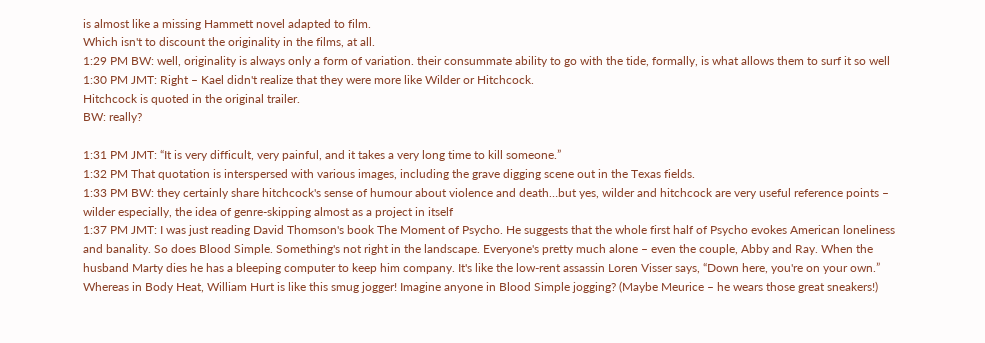is almost like a missing Hammett novel adapted to film.
Which isn't to discount the originality in the films, at all.
1:29 PM BW: well, originality is always only a form of variation. their consummate ability to go with the tide, formally, is what allows them to surf it so well
1:30 PM JMT: Right – Kael didn't realize that they were more like Wilder or Hitchcock.
Hitchcock is quoted in the original trailer.
BW: really?

1:31 PM JMT: “It is very difficult, very painful, and it takes a very long time to kill someone.”
1:32 PM That quotation is interspersed with various images, including the grave digging scene out in the Texas fields.
1:33 PM BW: they certainly share hitchcock's sense of humour about violence and death…but yes, wilder and hitchcock are very useful reference points – wilder especially, the idea of genre-skipping almost as a project in itself
1:37 PM JMT: I was just reading David Thomson's book The Moment of Psycho. He suggests that the whole first half of Psycho evokes American loneliness and banality. So does Blood Simple. Something's not right in the landscape. Everyone's pretty much alone – even the couple, Abby and Ray. When the husband Marty dies he has a bleeping computer to keep him company. It's like the low-rent assassin Loren Visser says, “Down here, you're on your own.”
Whereas in Body Heat, William Hurt is like this smug jogger! Imagine anyone in Blood Simple jogging? (Maybe Meurice – he wears those great sneakers!)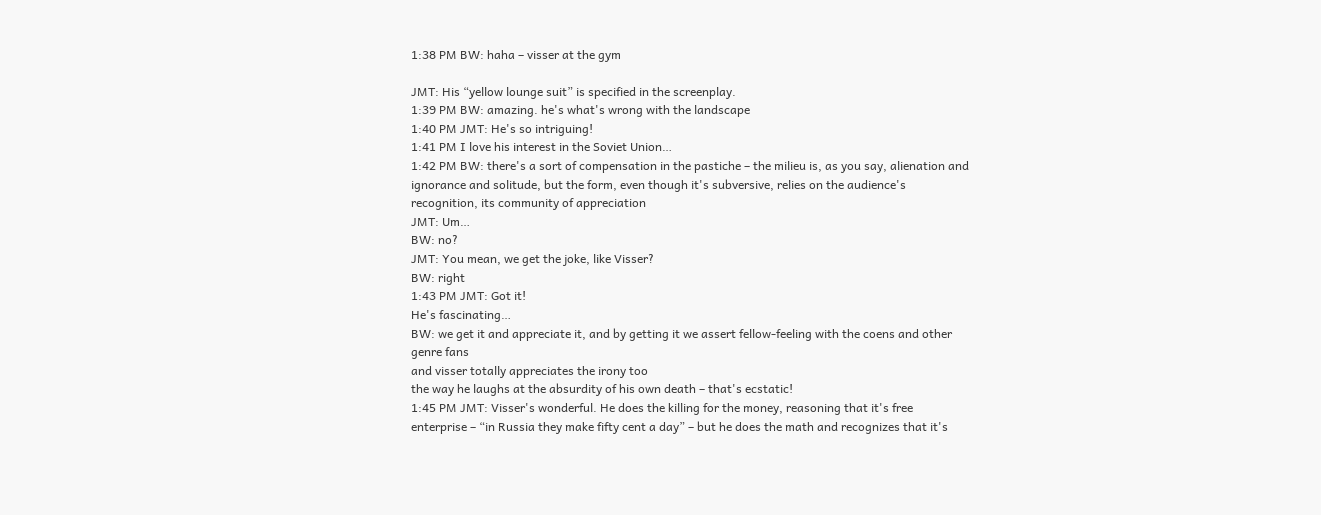1:38 PM BW: haha – visser at the gym

JMT: His “yellow lounge suit” is specified in the screenplay.
1:39 PM BW: amazing. he's what's wrong with the landscape
1:40 PM JMT: He's so intriguing!
1:41 PM I love his interest in the Soviet Union…
1:42 PM BW: there's a sort of compensation in the pastiche – the milieu is, as you say, alienation and ignorance and solitude, but the form, even though it's subversive, relies on the audience's recognition, its community of appreciation
JMT: Um…
BW: no?
JMT: You mean, we get the joke, like Visser?
BW: right
1:43 PM JMT: Got it!
He's fascinating…
BW: we get it and appreciate it, and by getting it we assert fellow-feeling with the coens and other genre fans
and visser totally appreciates the irony too
the way he laughs at the absurdity of his own death – that's ecstatic!
1:45 PM JMT: Visser's wonderful. He does the killing for the money, reasoning that it's free enterprise – “in Russia they make fifty cent a day” – but he does the math and recognizes that it's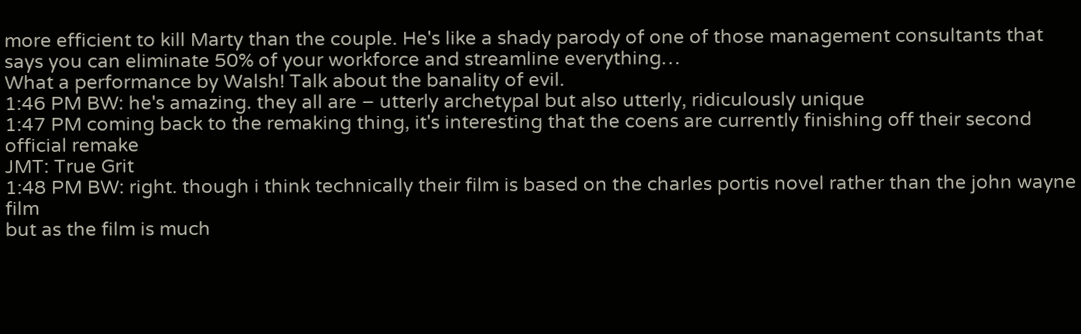more efficient to kill Marty than the couple. He's like a shady parody of one of those management consultants that says you can eliminate 50% of your workforce and streamline everything…
What a performance by Walsh! Talk about the banality of evil.
1:46 PM BW: he's amazing. they all are – utterly archetypal but also utterly, ridiculously unique
1:47 PM coming back to the remaking thing, it's interesting that the coens are currently finishing off their second official remake
JMT: True Grit
1:48 PM BW: right. though i think technically their film is based on the charles portis novel rather than the john wayne film
but as the film is much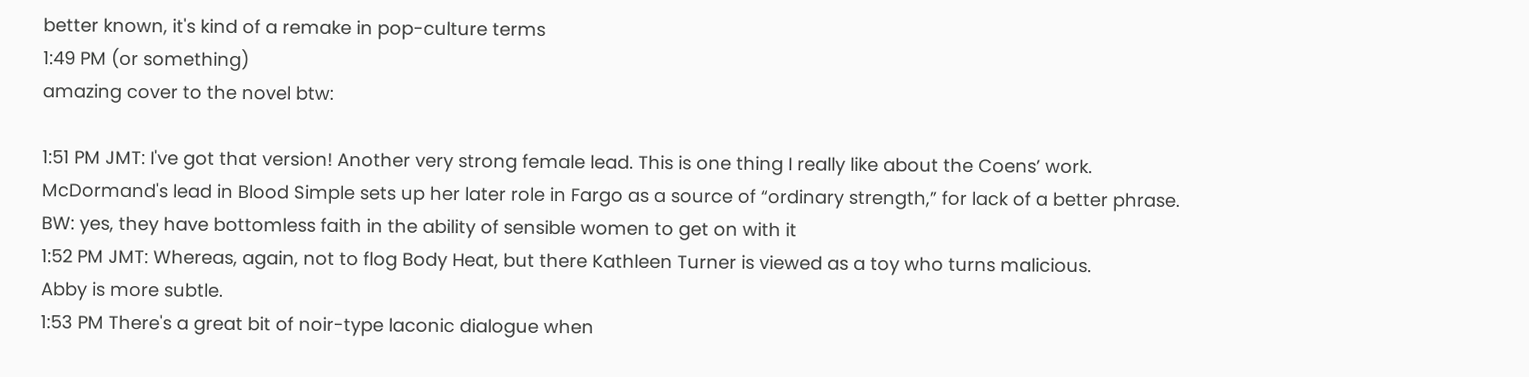better known, it's kind of a remake in pop-culture terms
1:49 PM (or something)
amazing cover to the novel btw:

1:51 PM JMT: I've got that version! Another very strong female lead. This is one thing I really like about the Coens’ work. McDormand's lead in Blood Simple sets up her later role in Fargo as a source of “ordinary strength,” for lack of a better phrase.
BW: yes, they have bottomless faith in the ability of sensible women to get on with it
1:52 PM JMT: Whereas, again, not to flog Body Heat, but there Kathleen Turner is viewed as a toy who turns malicious.
Abby is more subtle.
1:53 PM There's a great bit of noir-type laconic dialogue when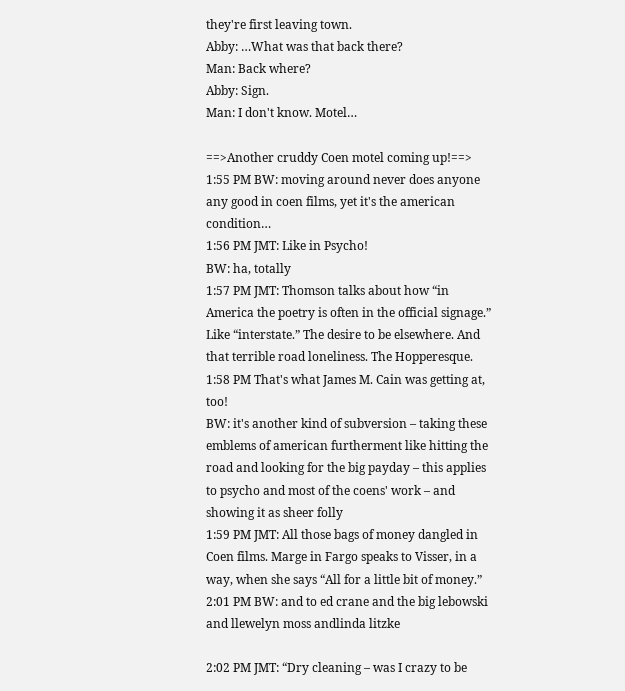they're first leaving town.
Abby: …What was that back there?
Man: Back where?
Abby: Sign.
Man: I don't know. Motel…

==>Another cruddy Coen motel coming up!==>
1:55 PM BW: moving around never does anyone any good in coen films, yet it's the american condition…
1:56 PM JMT: Like in Psycho!
BW: ha, totally
1:57 PM JMT: Thomson talks about how “in America the poetry is often in the official signage.” Like “interstate.” The desire to be elsewhere. And that terrible road loneliness. The Hopperesque.
1:58 PM That's what James M. Cain was getting at, too!
BW: it's another kind of subversion – taking these emblems of american furtherment like hitting the road and looking for the big payday – this applies to psycho and most of the coens' work – and showing it as sheer folly
1:59 PM JMT: All those bags of money dangled in Coen films. Marge in Fargo speaks to Visser, in a way, when she says “All for a little bit of money.”
2:01 PM BW: and to ed crane and the big lebowski and llewelyn moss andlinda litzke

2:02 PM JMT: “Dry cleaning – was I crazy to be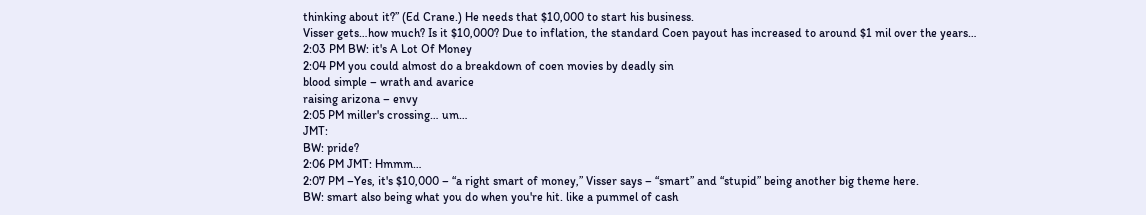thinking about it?” (Ed Crane.) He needs that $10,000 to start his business.
Visser gets…how much? Is it $10,000? Due to inflation, the standard Coen payout has increased to around $1 mil over the years…
2:03 PM BW: it's A Lot Of Money
2:04 PM you could almost do a breakdown of coen movies by deadly sin
blood simple – wrath and avarice
raising arizona – envy
2:05 PM miller's crossing… um…
JMT:
BW: pride?
2:06 PM JMT: Hmmm…
2:07 PM –Yes, it's $10,000 – “a right smart of money,” Visser says – “smart” and “stupid” being another big theme here.
BW: smart also being what you do when you're hit. like a pummel of cash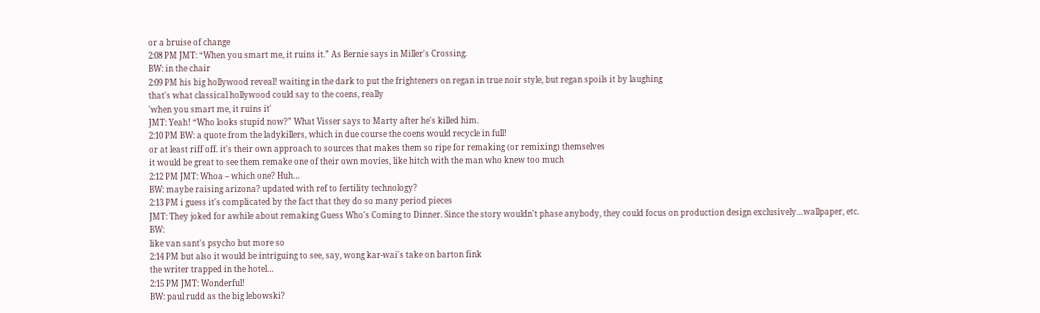or a bruise of change
2:08 PM JMT: “When you smart me, it ruins it.” As Bernie says in Miller's Crossing.
BW: in the chair
2:09 PM his big hollywood reveal! waiting in the dark to put the frighteners on regan in true noir style, but regan spoils it by laughing
that's what classical hollywood could say to the coens, really
'when you smart me, it ruins it'
JMT: Yeah! “Who looks stupid now?” What Visser says to Marty after he's killed him.
2:10 PM BW: a quote from the ladykillers, which in due course the coens would recycle in full!
or at least riff off. it's their own approach to sources that makes them so ripe for remaking (or remixing) themselves
it would be great to see them remake one of their own movies, like hitch with the man who knew too much
2:12 PM JMT: Whoa – which one? Huh…
BW: maybe raising arizona? updated with ref to fertility technology?
2:13 PM i guess it's complicated by the fact that they do so many period pieces
JMT: They joked for awhile about remaking Guess Who's Coming to Dinner. Since the story wouldn't phase anybody, they could focus on production design exclusively…wallpaper, etc.
BW:
like van sant's psycho but more so
2:14 PM but also it would be intriguing to see, say, wong kar-wai's take on barton fink
the writer trapped in the hotel…
2:15 PM JMT: Wonderful!
BW: paul rudd as the big lebowski?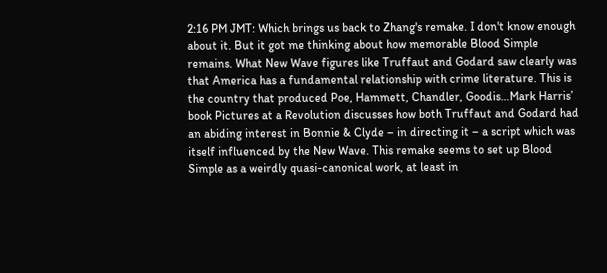2:16 PM JMT: Which brings us back to Zhang's remake. I don't know enough about it. But it got me thinking about how memorable Blood Simple remains. What New Wave figures like Truffaut and Godard saw clearly was that America has a fundamental relationship with crime literature. This is the country that produced Poe, Hammett, Chandler, Goodis…Mark Harris’ book Pictures at a Revolution discusses how both Truffaut and Godard had an abiding interest in Bonnie & Clyde – in directing it – a script which was itself influenced by the New Wave. This remake seems to set up Blood Simple as a weirdly quasi-canonical work, at least in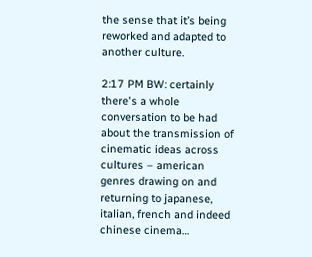the sense that it’s being reworked and adapted to another culture.

2:17 PM BW: certainly there's a whole conversation to be had about the transmission of cinematic ideas across cultures – american genres drawing on and returning to japanese, italian, french and indeed chinese cinema…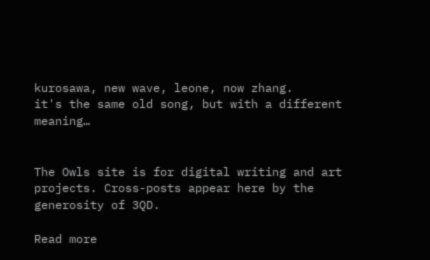kurosawa, new wave, leone, now zhang.
it's the same old song, but with a different meaning…


The Owls site is for digital writing and art projects. Cross-posts appear here by the generosity of 3QD.

Read more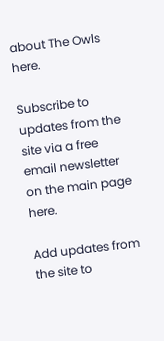about The Owls here.

Subscribe to updates from the site via a free email newsletter on the main page here.

Add updates from the site to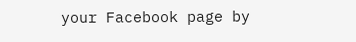your Facebook page by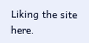Liking the site here.